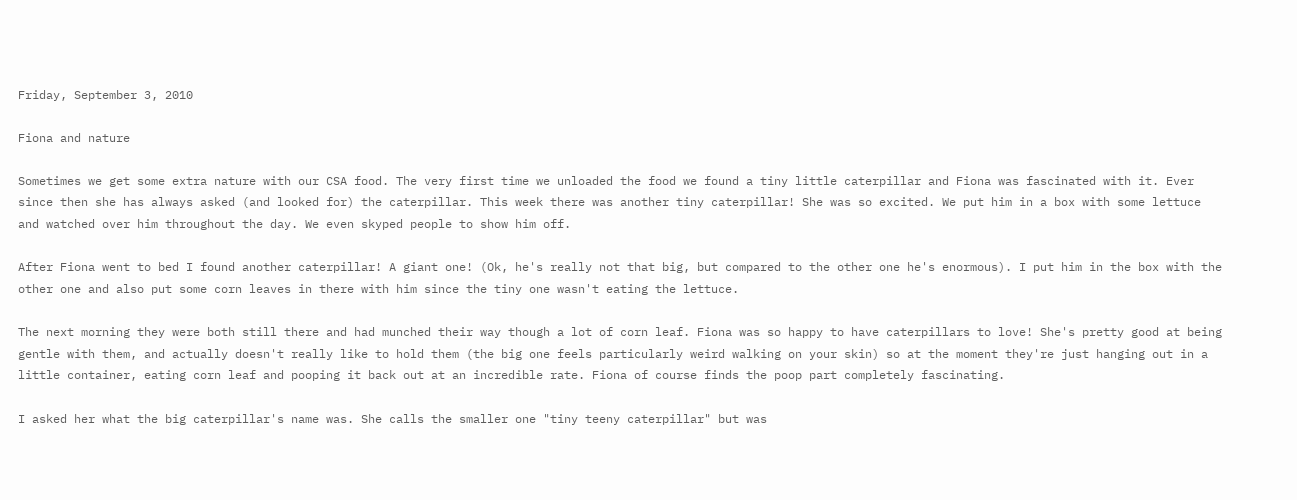Friday, September 3, 2010

Fiona and nature

Sometimes we get some extra nature with our CSA food. The very first time we unloaded the food we found a tiny little caterpillar and Fiona was fascinated with it. Ever since then she has always asked (and looked for) the caterpillar. This week there was another tiny caterpillar! She was so excited. We put him in a box with some lettuce and watched over him throughout the day. We even skyped people to show him off.

After Fiona went to bed I found another caterpillar! A giant one! (Ok, he's really not that big, but compared to the other one he's enormous). I put him in the box with the other one and also put some corn leaves in there with him since the tiny one wasn't eating the lettuce.

The next morning they were both still there and had munched their way though a lot of corn leaf. Fiona was so happy to have caterpillars to love! She's pretty good at being gentle with them, and actually doesn't really like to hold them (the big one feels particularly weird walking on your skin) so at the moment they're just hanging out in a little container, eating corn leaf and pooping it back out at an incredible rate. Fiona of course finds the poop part completely fascinating.

I asked her what the big caterpillar's name was. She calls the smaller one "tiny teeny caterpillar" but was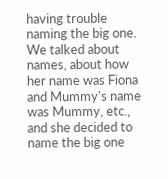having trouble naming the big one. We talked about names, about how her name was Fiona and Mummy's name was Mummy, etc., and she decided to name the big one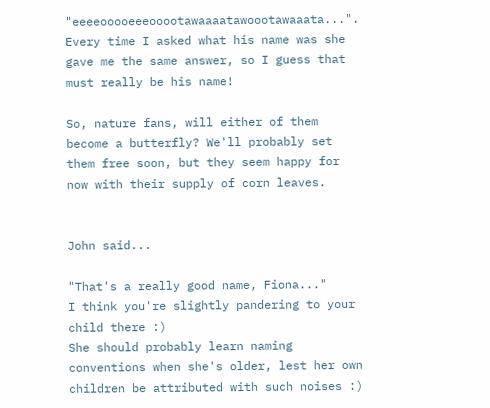"eeeeooooeeeooootawaaaatawoootawaaata...". Every time I asked what his name was she gave me the same answer, so I guess that must really be his name!

So, nature fans, will either of them become a butterfly? We'll probably set them free soon, but they seem happy for now with their supply of corn leaves.


John said...

"That's a really good name, Fiona..."
I think you're slightly pandering to your child there :)
She should probably learn naming conventions when she's older, lest her own children be attributed with such noises :)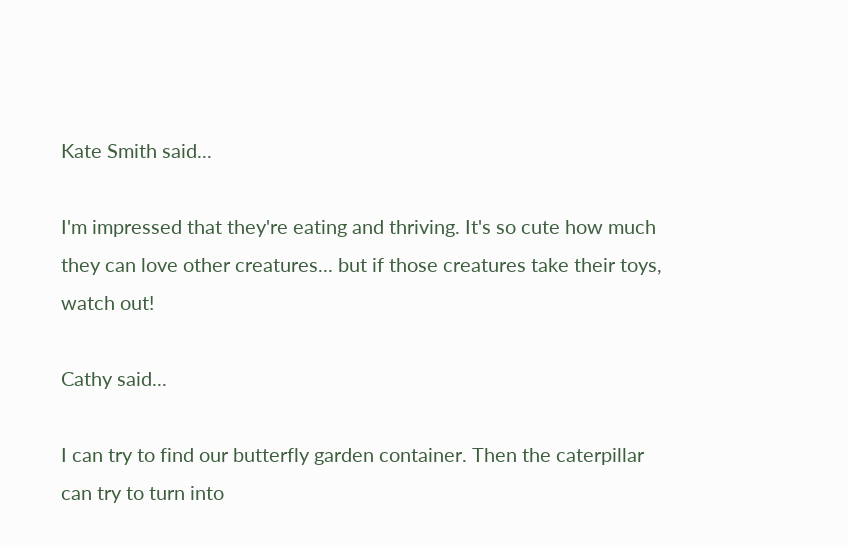Kate Smith said...

I'm impressed that they're eating and thriving. It's so cute how much they can love other creatures... but if those creatures take their toys, watch out!

Cathy said...

I can try to find our butterfly garden container. Then the caterpillar can try to turn into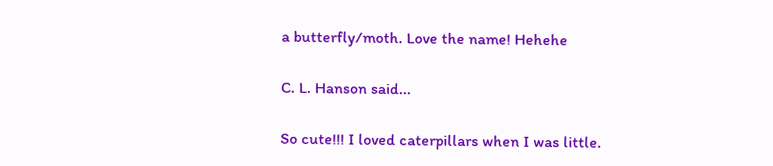a butterfly/moth. Love the name! Hehehe

C. L. Hanson said...

So cute!!! I loved caterpillars when I was little.